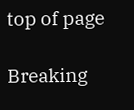top of page

Breaking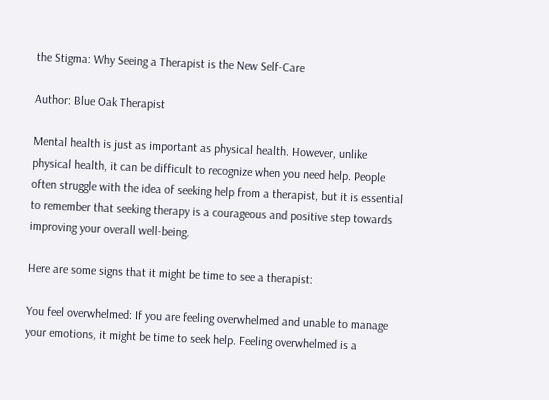the Stigma: Why Seeing a Therapist is the New Self-Care

Author: Blue Oak Therapist

Mental health is just as important as physical health. However, unlike physical health, it can be difficult to recognize when you need help. People often struggle with the idea of seeking help from a therapist, but it is essential to remember that seeking therapy is a courageous and positive step towards improving your overall well-being.

Here are some signs that it might be time to see a therapist:

You feel overwhelmed: If you are feeling overwhelmed and unable to manage your emotions, it might be time to seek help. Feeling overwhelmed is a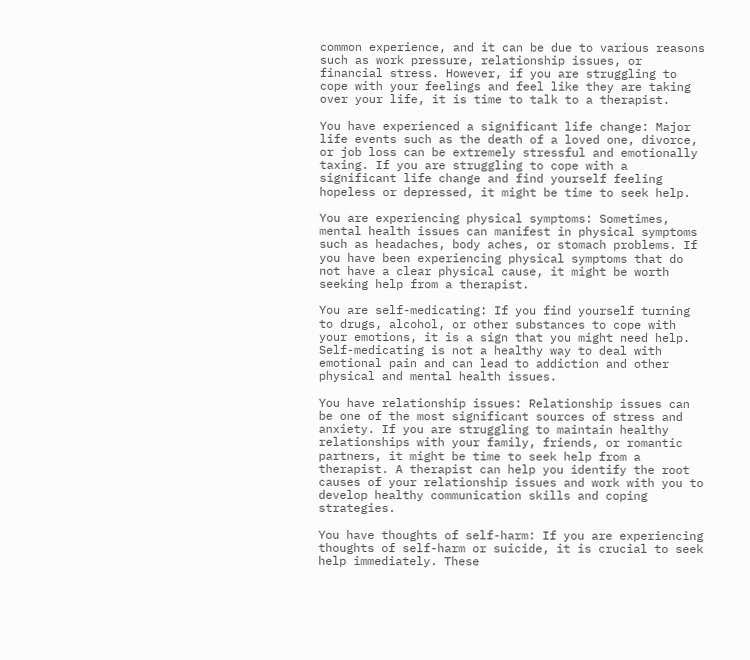common experience, and it can be due to various reasons such as work pressure, relationship issues, or financial stress. However, if you are struggling to cope with your feelings and feel like they are taking over your life, it is time to talk to a therapist.

You have experienced a significant life change: Major life events such as the death of a loved one, divorce, or job loss can be extremely stressful and emotionally taxing. If you are struggling to cope with a significant life change and find yourself feeling hopeless or depressed, it might be time to seek help.

You are experiencing physical symptoms: Sometimes, mental health issues can manifest in physical symptoms such as headaches, body aches, or stomach problems. If you have been experiencing physical symptoms that do not have a clear physical cause, it might be worth seeking help from a therapist.

You are self-medicating: If you find yourself turning to drugs, alcohol, or other substances to cope with your emotions, it is a sign that you might need help. Self-medicating is not a healthy way to deal with emotional pain and can lead to addiction and other physical and mental health issues.

You have relationship issues: Relationship issues can be one of the most significant sources of stress and anxiety. If you are struggling to maintain healthy relationships with your family, friends, or romantic partners, it might be time to seek help from a therapist. A therapist can help you identify the root causes of your relationship issues and work with you to develop healthy communication skills and coping strategies.

You have thoughts of self-harm: If you are experiencing thoughts of self-harm or suicide, it is crucial to seek help immediately. These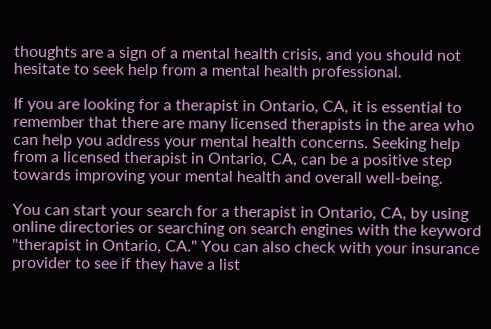thoughts are a sign of a mental health crisis, and you should not hesitate to seek help from a mental health professional.

If you are looking for a therapist in Ontario, CA, it is essential to remember that there are many licensed therapists in the area who can help you address your mental health concerns. Seeking help from a licensed therapist in Ontario, CA, can be a positive step towards improving your mental health and overall well-being.

You can start your search for a therapist in Ontario, CA, by using online directories or searching on search engines with the keyword "therapist in Ontario, CA." You can also check with your insurance provider to see if they have a list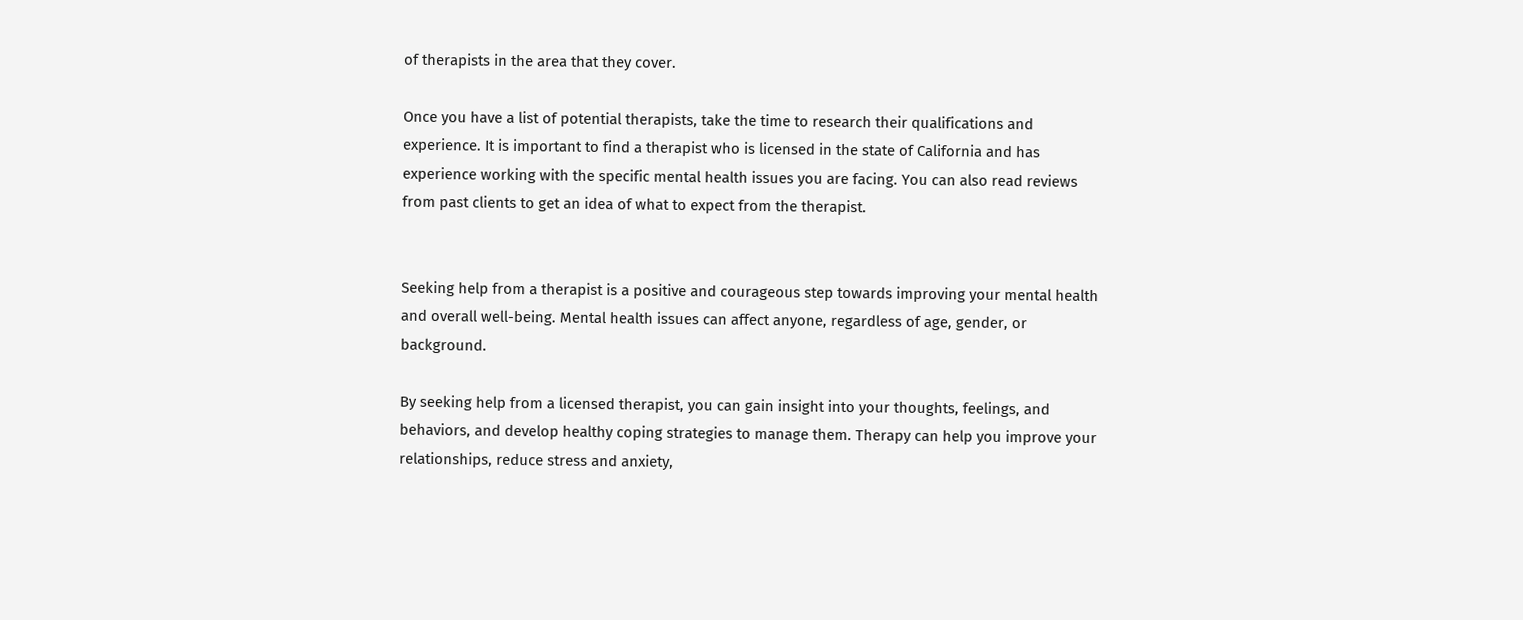of therapists in the area that they cover.

Once you have a list of potential therapists, take the time to research their qualifications and experience. It is important to find a therapist who is licensed in the state of California and has experience working with the specific mental health issues you are facing. You can also read reviews from past clients to get an idea of what to expect from the therapist.


Seeking help from a therapist is a positive and courageous step towards improving your mental health and overall well-being. Mental health issues can affect anyone, regardless of age, gender, or background.

By seeking help from a licensed therapist, you can gain insight into your thoughts, feelings, and behaviors, and develop healthy coping strategies to manage them. Therapy can help you improve your relationships, reduce stress and anxiety,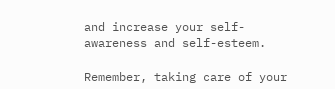and increase your self-awareness and self-esteem.

Remember, taking care of your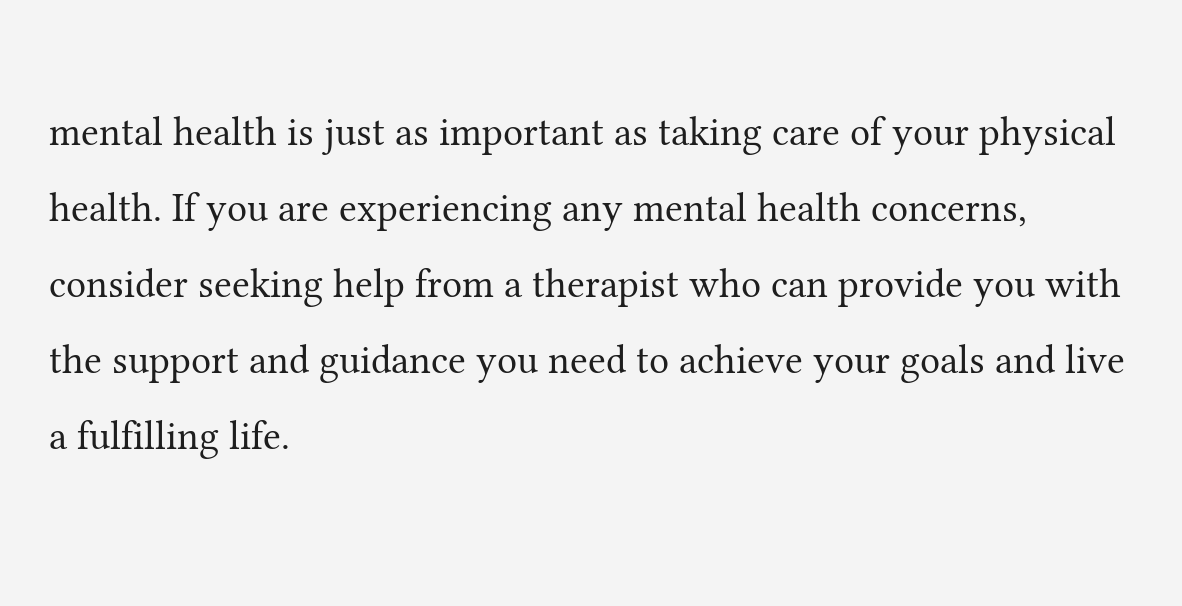mental health is just as important as taking care of your physical health. If you are experiencing any mental health concerns, consider seeking help from a therapist who can provide you with the support and guidance you need to achieve your goals and live a fulfilling life.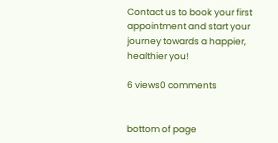Contact us to book your first appointment and start your journey towards a happier, healthier you!

6 views0 comments


bottom of page